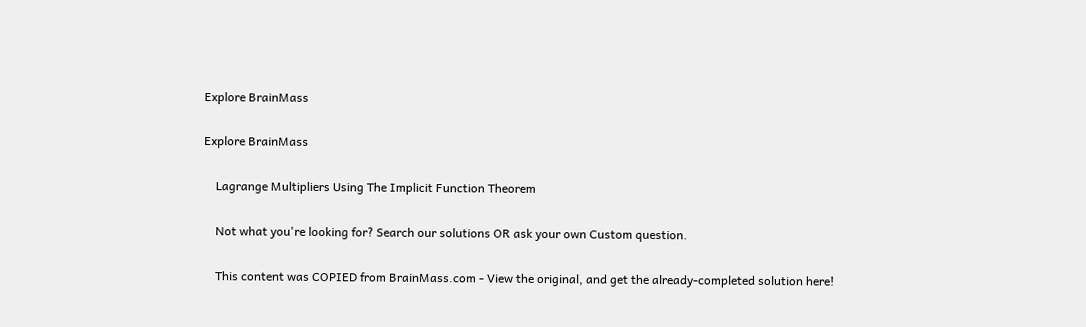Explore BrainMass

Explore BrainMass

    Lagrange Multipliers Using The Implicit Function Theorem

    Not what you're looking for? Search our solutions OR ask your own Custom question.

    This content was COPIED from BrainMass.com - View the original, and get the already-completed solution here!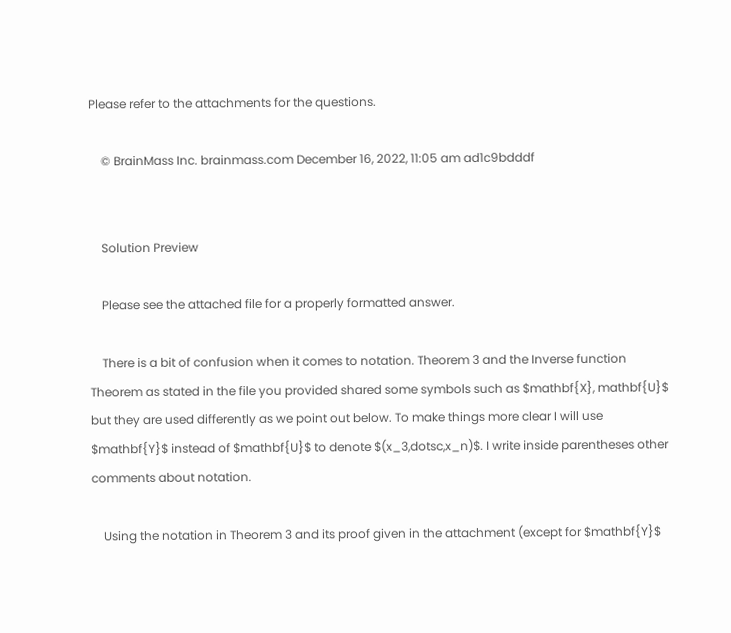Please refer to the attachments for the questions.

    © BrainMass Inc. brainmass.com December 16, 2022, 11:05 am ad1c9bdddf


    Solution Preview

    Please see the attached file for a properly formatted answer.

    There is a bit of confusion when it comes to notation. Theorem 3 and the Inverse function Theorem as stated in the file you provided shared some symbols such as $mathbf{X}, mathbf{U}$ but they are used differently as we point out below. To make things more clear I will use $mathbf{Y}$ instead of $mathbf{U}$ to denote $(x_3,dotsc,x_n)$. I write inside parentheses other comments about notation.

    Using the notation in Theorem 3 and its proof given in the attachment (except for $mathbf{Y}$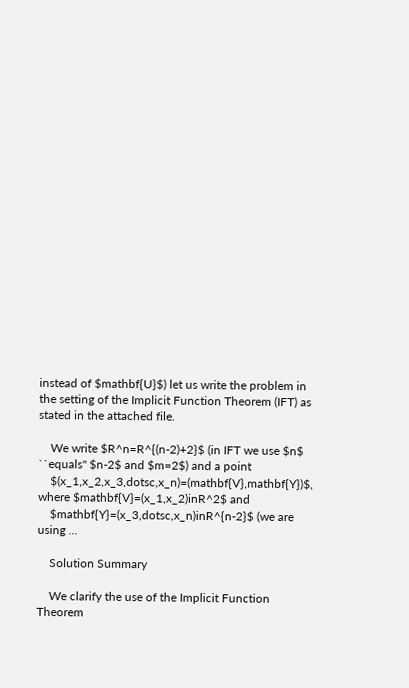instead of $mathbf{U}$) let us write the problem in the setting of the Implicit Function Theorem (IFT) as stated in the attached file.

    We write $R^n=R^{(n-2)+2}$ (in IFT we use $n$ ``equals'' $n-2$ and $m=2$) and a point
    $(x_1,x_2,x_3,dotsc,x_n)=(mathbf{V},mathbf{Y})$, where $mathbf{V}=(x_1,x_2)inR^2$ and
    $mathbf{Y}=(x_3,dotsc,x_n)inR^{n-2}$ (we are using ...

    Solution Summary

    We clarify the use of the Implicit Function Theorem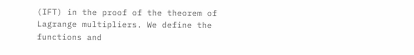(IFT) in the proof of the theorem of Lagrange multipliers. We define the functions and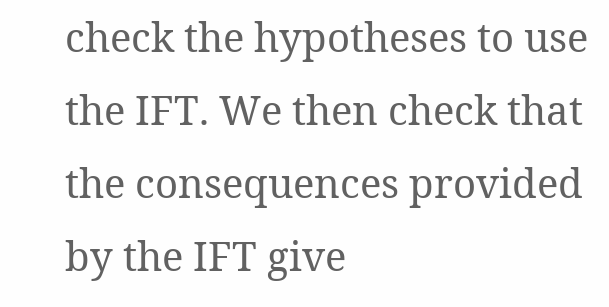check the hypotheses to use the IFT. We then check that the consequences provided by the IFT give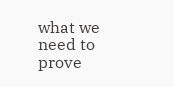what we need to prove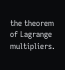the theorem of Lagrange multipliers.